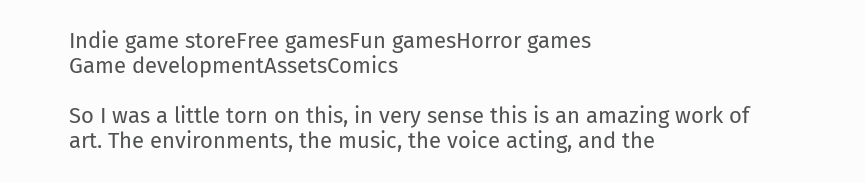Indie game storeFree gamesFun gamesHorror games
Game developmentAssetsComics

So I was a little torn on this, in very sense this is an amazing work of art. The environments, the music, the voice acting, and the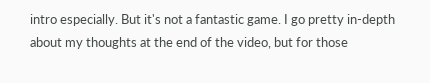intro especially. But it's not a fantastic game. I go pretty in-depth about my thoughts at the end of the video, but for those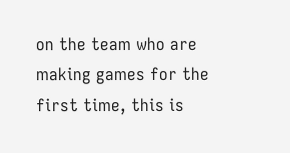on the team who are making games for the first time, this is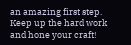an amazing first step. Keep up the hard work and hone your craft!